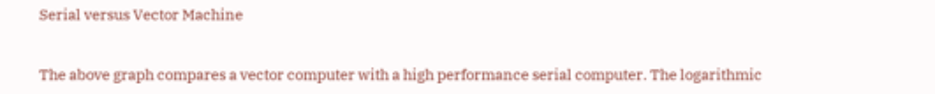Serial versus Vector Machine


The above graph compares a vector computer with a high performance serial computer. The logarithmic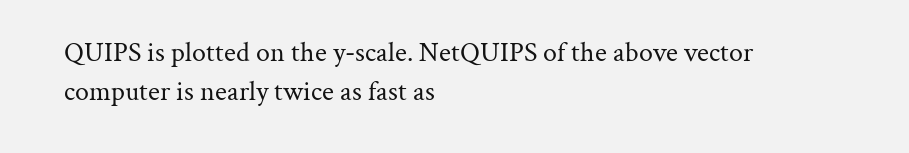QUIPS is plotted on the y-scale. NetQUIPS of the above vector computer is nearly twice as fast as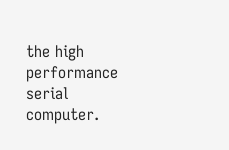the high performance serial computer.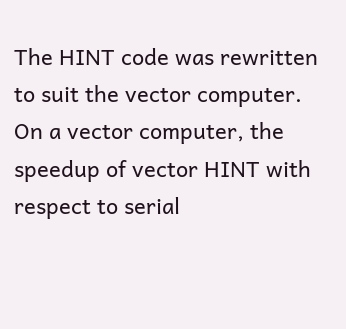The HINT code was rewritten to suit the vector computer. On a vector computer, the speedup of vector HINT with respect to serial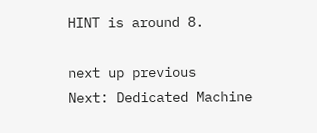HINT is around 8.

next up previous
Next: Dedicated Machine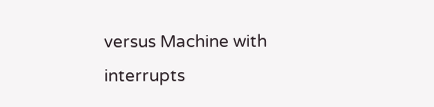versus Machine with interrupts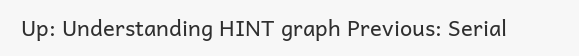Up: Understanding HINT graph Previous: Serial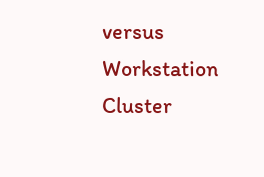versus Workstation Cluster